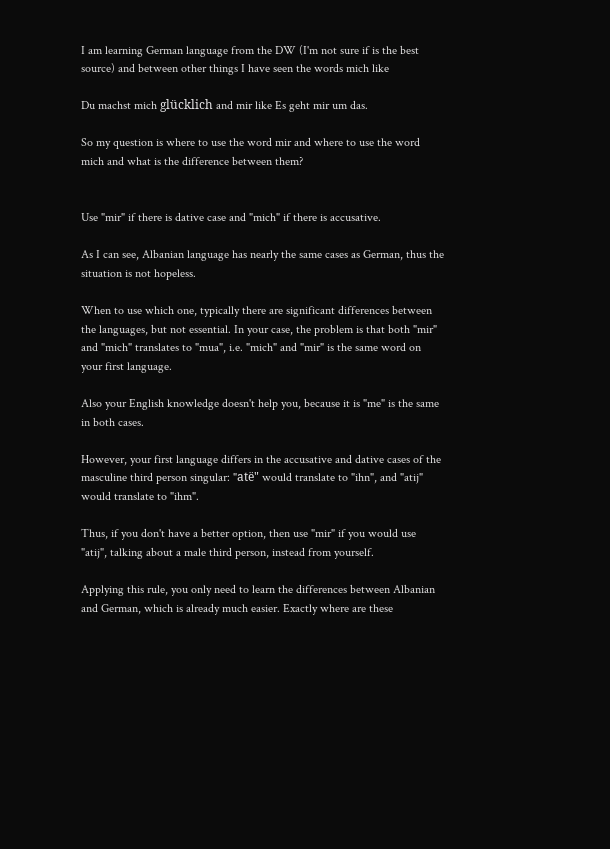I am learning German language from the DW (I'm not sure if is the best source) and between other things I have seen the words mich like

Du machst mich glücklich and mir like Es geht mir um das.

So my question is where to use the word mir and where to use the word mich and what is the difference between them?


Use "mir" if there is dative case and "mich" if there is accusative.

As I can see, Albanian language has nearly the same cases as German, thus the situation is not hopeless.

When to use which one, typically there are significant differences between the languages, but not essential. In your case, the problem is that both "mir" and "mich" translates to "mua", i.e. "mich" and "mir" is the same word on your first language.

Also your English knowledge doesn't help you, because it is "me" is the same in both cases.

However, your first language differs in the accusative and dative cases of the masculine third person singular: "atë" would translate to "ihn", and "atij" would translate to "ihm".

Thus, if you don't have a better option, then use "mir" if you would use "atij", talking about a male third person, instead from yourself.

Applying this rule, you only need to learn the differences between Albanian and German, which is already much easier. Exactly where are these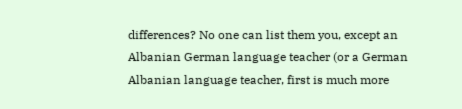differences? No one can list them you, except an Albanian German language teacher (or a German Albanian language teacher, first is much more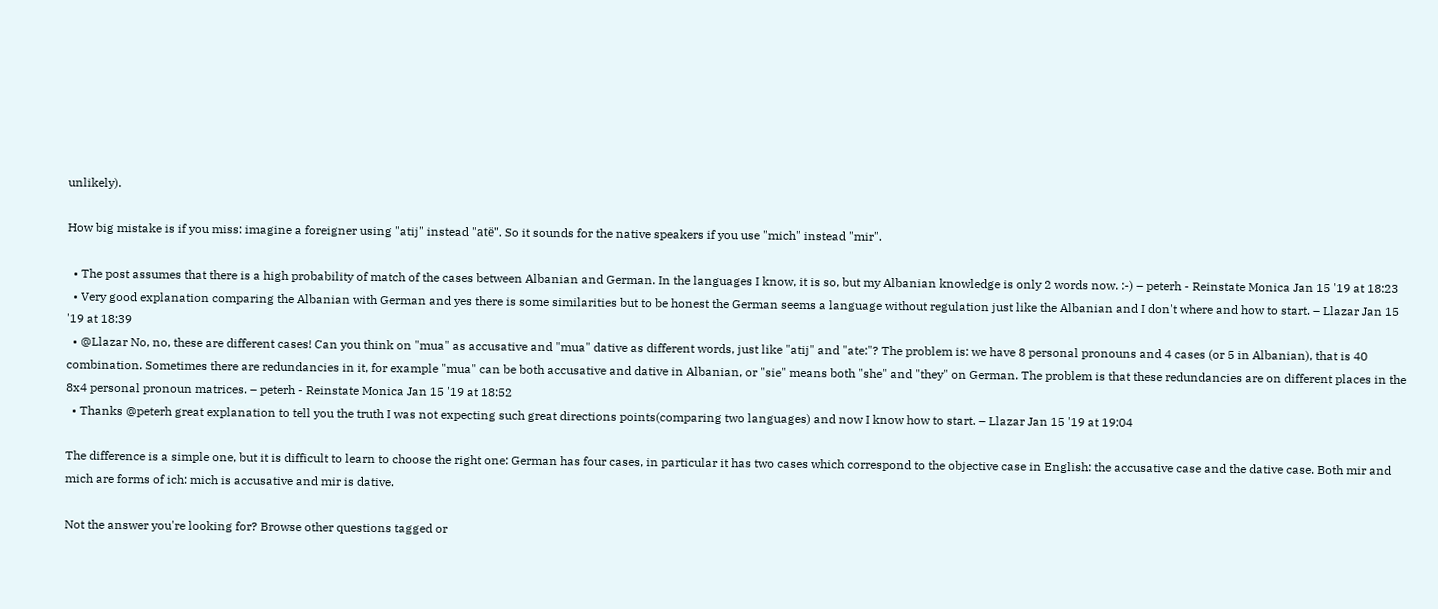unlikely).

How big mistake is if you miss: imagine a foreigner using "atij" instead "atë". So it sounds for the native speakers if you use "mich" instead "mir".

  • The post assumes that there is a high probability of match of the cases between Albanian and German. In the languages I know, it is so, but my Albanian knowledge is only 2 words now. :-) – peterh - Reinstate Monica Jan 15 '19 at 18:23
  • Very good explanation comparing the Albanian with German and yes there is some similarities but to be honest the German seems a language without regulation just like the Albanian and I don't where and how to start. – Llazar Jan 15 '19 at 18:39
  • @Llazar No, no, these are different cases! Can you think on "mua" as accusative and "mua" dative as different words, just like "atij" and "ate:"? The problem is: we have 8 personal pronouns and 4 cases (or 5 in Albanian), that is 40 combination. Sometimes there are redundancies in it, for example "mua" can be both accusative and dative in Albanian, or "sie" means both "she" and "they" on German. The problem is that these redundancies are on different places in the 8x4 personal pronoun matrices. – peterh - Reinstate Monica Jan 15 '19 at 18:52
  • Thanks @peterh great explanation to tell you the truth I was not expecting such great directions points(comparing two languages) and now I know how to start. – Llazar Jan 15 '19 at 19:04

The difference is a simple one, but it is difficult to learn to choose the right one: German has four cases, in particular it has two cases which correspond to the objective case in English: the accusative case and the dative case. Both mir and mich are forms of ich: mich is accusative and mir is dative.

Not the answer you're looking for? Browse other questions tagged or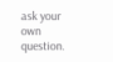ask your own question.